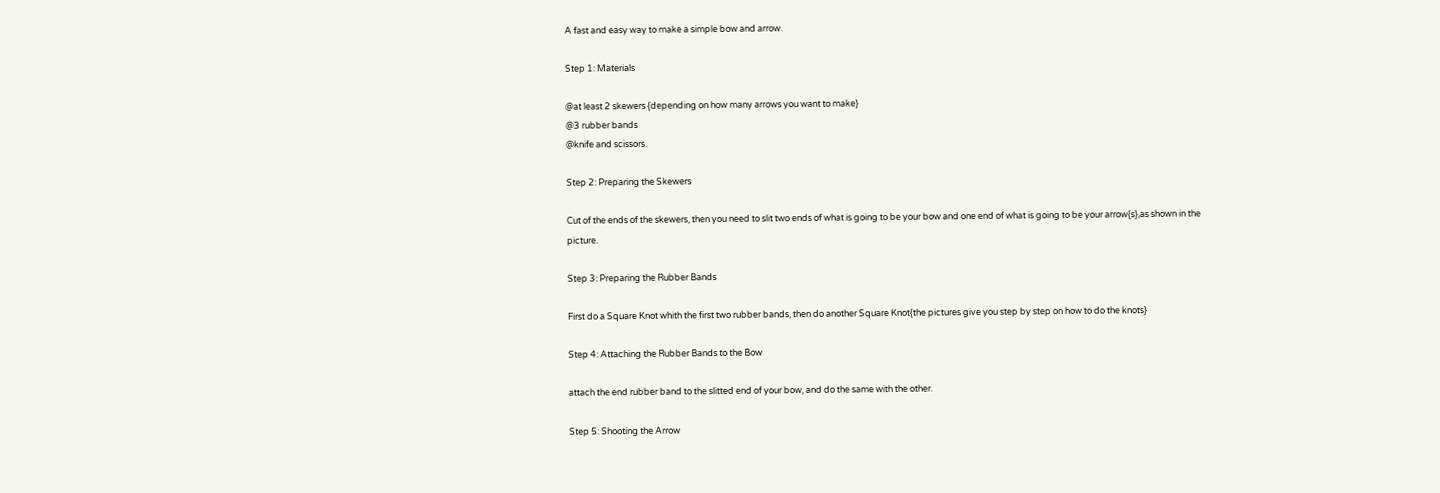A fast and easy way to make a simple bow and arrow.

Step 1: Materials

@at least 2 skewers {depending on how many arrows you want to make}
@3 rubber bands
@knife and scissors.

Step 2: Preparing the Skewers

Cut of the ends of the skewers, then you need to slit two ends of what is going to be your bow and one end of what is going to be your arrow{s},as shown in the picture.

Step 3: Preparing the Rubber Bands

First do a Square Knot whith the first two rubber bands, then do another Square Knot{the pictures give you step by step on how to do the knots}

Step 4: Attaching the Rubber Bands to the Bow

attach the end rubber band to the slitted end of your bow, and do the same with the other.

Step 5: Shooting the Arrow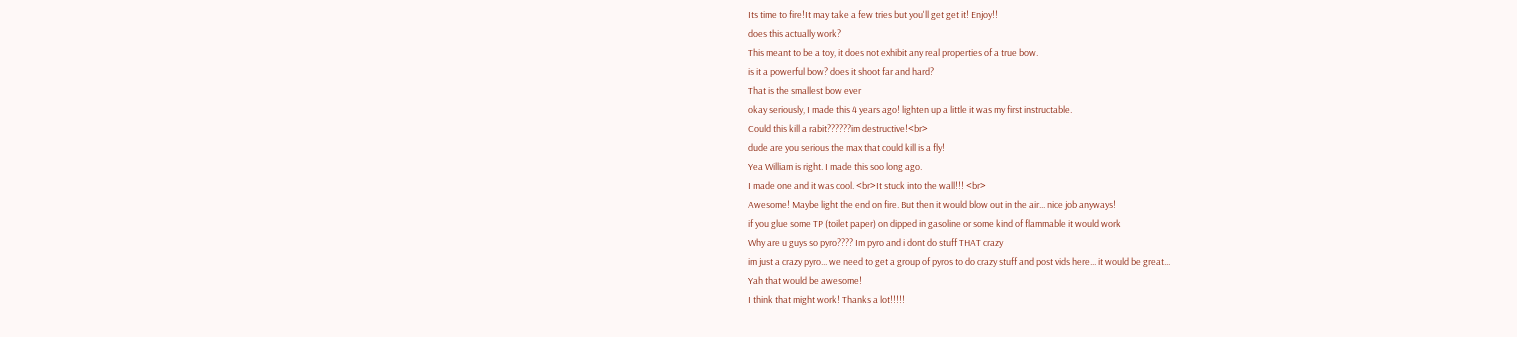Its time to fire!It may take a few tries but you'll get get it! Enjoy!!
does this actually work?
This meant to be a toy, it does not exhibit any real properties of a true bow.
is it a powerful bow? does it shoot far and hard?
That is the smallest bow ever
okay seriously, I made this 4 years ago! lighten up a little it was my first instructable.
Could this kill a rabit??????im destructive!<br>
dude are you serious the max that could kill is a fly!
Yea William is right. I made this soo long ago.
I made one and it was cool. <br>It stuck into the wall!!! <br>
Awesome! Maybe light the end on fire. But then it would blow out in the air... nice job anyways!
if you glue some TP (toilet paper) on dipped in gasoline or some kind of flammable it would work
Why are u guys so pyro???? Im pyro and i dont do stuff THAT crazy
im just a crazy pyro... we need to get a group of pyros to do crazy stuff and post vids here... it would be great...
Yah that would be awesome!
I think that might work! Thanks a lot!!!!!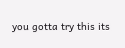you gotta try this its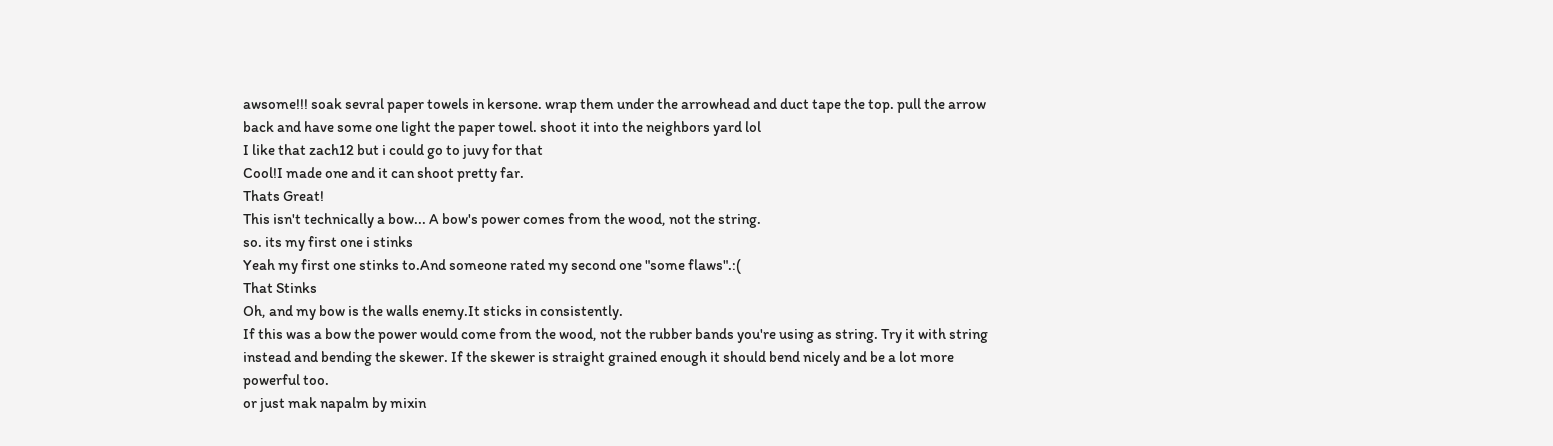awsome!!! soak sevral paper towels in kersone. wrap them under the arrowhead and duct tape the top. pull the arrow back and have some one light the paper towel. shoot it into the neighbors yard lol
I like that zach12 but i could go to juvy for that
Cool!I made one and it can shoot pretty far.
Thats Great!
This isn't technically a bow... A bow's power comes from the wood, not the string.
so. its my first one i stinks
Yeah my first one stinks to.And someone rated my second one "some flaws".:(
That Stinks
Oh, and my bow is the walls enemy.It sticks in consistently.
If this was a bow the power would come from the wood, not the rubber bands you're using as string. Try it with string instead and bending the skewer. If the skewer is straight grained enough it should bend nicely and be a lot more powerful too.
or just mak napalm by mixin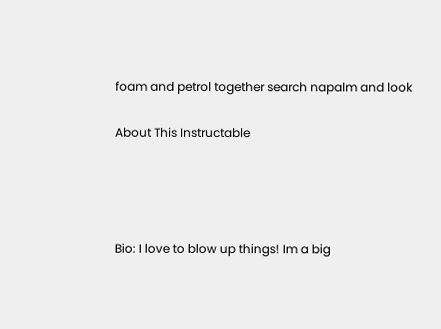foam and petrol together search napalm and look

About This Instructable




Bio: I love to blow up things! Im a big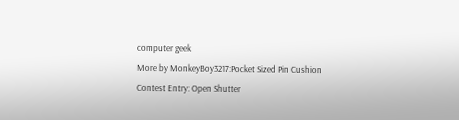computer geek
More by MonkeyBoy3217:Pocket Sized Pin Cushion Contest Entry: Open Shutter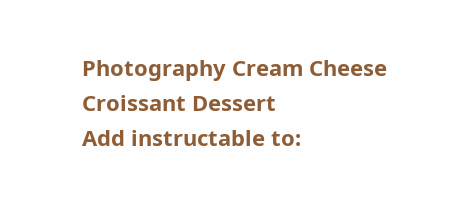Photography Cream Cheese Croissant Dessert
Add instructable to: